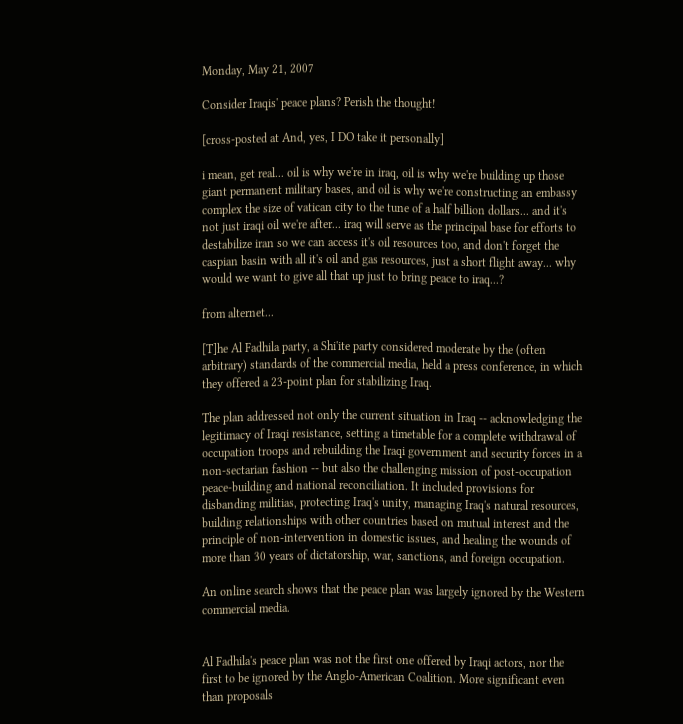Monday, May 21, 2007

Consider Iraqis' peace plans? Perish the thought!

[cross-posted at And, yes, I DO take it personally]

i mean, get real... oil is why we're in iraq, oil is why we're building up those giant permanent military bases, and oil is why we're constructing an embassy complex the size of vatican city to the tune of a half billion dollars... and it's not just iraqi oil we're after... iraq will serve as the principal base for efforts to destabilize iran so we can access it's oil resources too, and don't forget the caspian basin with all it's oil and gas resources, just a short flight away... why would we want to give all that up just to bring peace to iraq...?

from alternet...

[T]he Al Fadhila party, a Shi'ite party considered moderate by the (often arbitrary) standards of the commercial media, held a press conference, in which they offered a 23-point plan for stabilizing Iraq.

The plan addressed not only the current situation in Iraq -- acknowledging the legitimacy of Iraqi resistance, setting a timetable for a complete withdrawal of occupation troops and rebuilding the Iraqi government and security forces in a non-sectarian fashion -- but also the challenging mission of post-occupation peace-building and national reconciliation. It included provisions for disbanding militias, protecting Iraq's unity, managing Iraq's natural resources, building relationships with other countries based on mutual interest and the principle of non-intervention in domestic issues, and healing the wounds of more than 30 years of dictatorship, war, sanctions, and foreign occupation.

An online search shows that the peace plan was largely ignored by the Western commercial media.


Al Fadhila's peace plan was not the first one offered by Iraqi actors, nor the first to be ignored by the Anglo-American Coalition. More significant even than proposals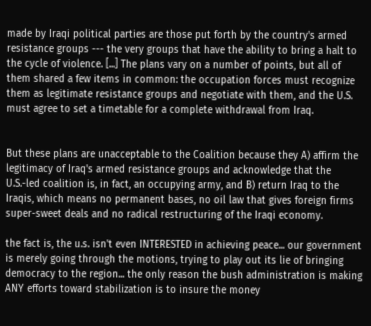made by Iraqi political parties are those put forth by the country's armed resistance groups --- the very groups that have the ability to bring a halt to the cycle of violence. [...] The plans vary on a number of points, but all of them shared a few items in common: the occupation forces must recognize them as legitimate resistance groups and negotiate with them, and the U.S. must agree to set a timetable for a complete withdrawal from Iraq.


But these plans are unacceptable to the Coalition because they A) affirm the legitimacy of Iraq's armed resistance groups and acknowledge that the U.S.-led coalition is, in fact, an occupying army, and B) return Iraq to the Iraqis, which means no permanent bases, no oil law that gives foreign firms super-sweet deals and no radical restructuring of the Iraqi economy.

the fact is, the u.s. isn't even INTERESTED in achieving peace... our government is merely going through the motions, trying to play out its lie of bringing democracy to the region... the only reason the bush administration is making ANY efforts toward stabilization is to insure the money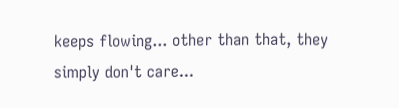keeps flowing... other than that, they simply don't care...